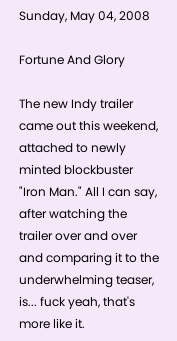Sunday, May 04, 2008

Fortune And Glory

The new Indy trailer came out this weekend, attached to newly minted blockbuster "Iron Man." All I can say, after watching the trailer over and over and comparing it to the underwhelming teaser, is... fuck yeah, that's more like it.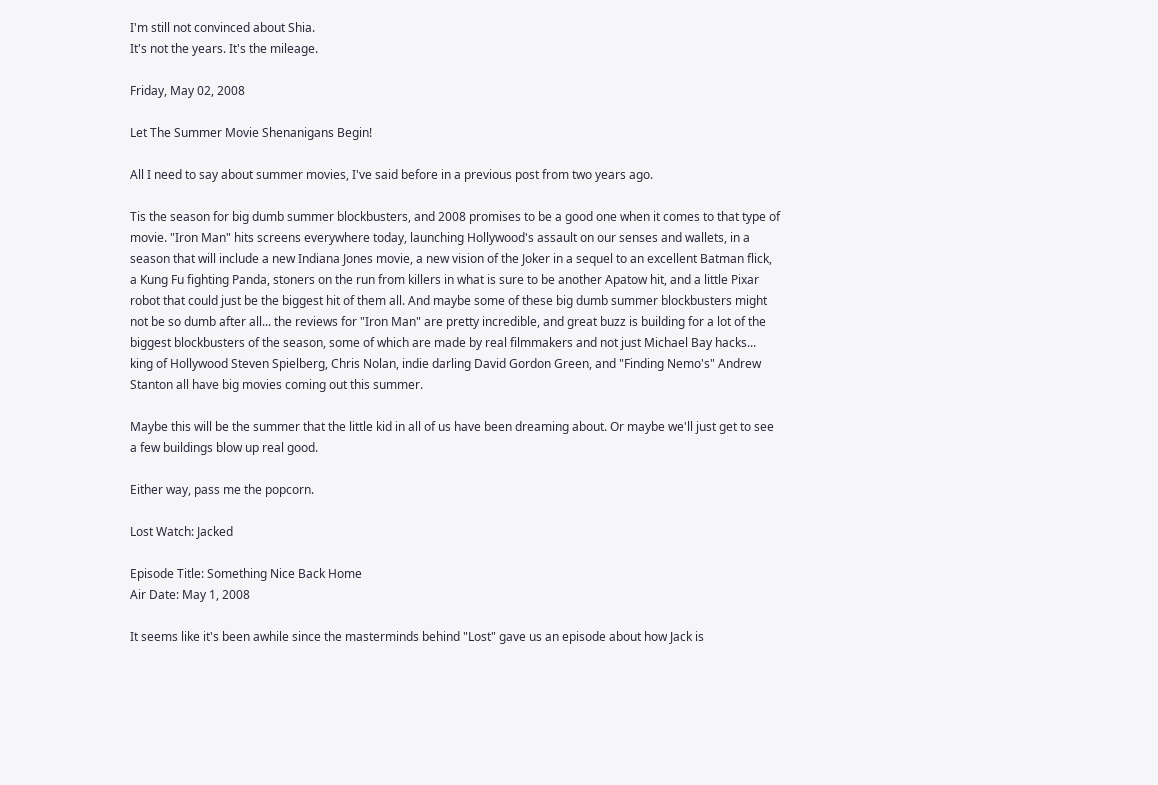I'm still not convinced about Shia.
It's not the years. It's the mileage.

Friday, May 02, 2008

Let The Summer Movie Shenanigans Begin!

All I need to say about summer movies, I've said before in a previous post from two years ago.

Tis the season for big dumb summer blockbusters, and 2008 promises to be a good one when it comes to that type of movie. "Iron Man" hits screens everywhere today, launching Hollywood's assault on our senses and wallets, in a season that will include a new Indiana Jones movie, a new vision of the Joker in a sequel to an excellent Batman flick, a Kung Fu fighting Panda, stoners on the run from killers in what is sure to be another Apatow hit, and a little Pixar robot that could just be the biggest hit of them all. And maybe some of these big dumb summer blockbusters might not be so dumb after all... the reviews for "Iron Man" are pretty incredible, and great buzz is building for a lot of the biggest blockbusters of the season, some of which are made by real filmmakers and not just Michael Bay hacks... king of Hollywood Steven Spielberg, Chris Nolan, indie darling David Gordon Green, and "Finding Nemo's" Andrew Stanton all have big movies coming out this summer.

Maybe this will be the summer that the little kid in all of us have been dreaming about. Or maybe we'll just get to see a few buildings blow up real good.

Either way, pass me the popcorn.

Lost Watch: Jacked

Episode Title: Something Nice Back Home
Air Date: May 1, 2008

It seems like it's been awhile since the masterminds behind "Lost" gave us an episode about how Jack is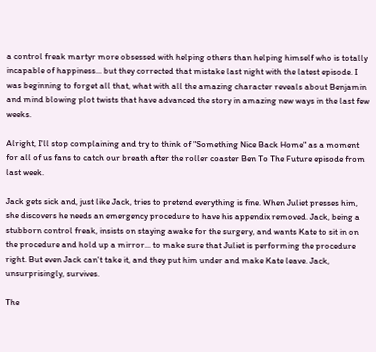a control freak martyr more obsessed with helping others than helping himself who is totally incapable of happiness... but they corrected that mistake last night with the latest episode. I was beginning to forget all that, what with all the amazing character reveals about Benjamin and mind blowing plot twists that have advanced the story in amazing new ways in the last few weeks.

Alright, I'll stop complaining and try to think of "Something Nice Back Home" as a moment for all of us fans to catch our breath after the roller coaster Ben To The Future episode from last week.

Jack gets sick and, just like Jack, tries to pretend everything is fine. When Juliet presses him, she discovers he needs an emergency procedure to have his appendix removed. Jack, being a stubborn control freak, insists on staying awake for the surgery, and wants Kate to sit in on the procedure and hold up a mirror... to make sure that Juliet is performing the procedure right. But even Jack can't take it, and they put him under and make Kate leave. Jack, unsurprisingly, survives.

The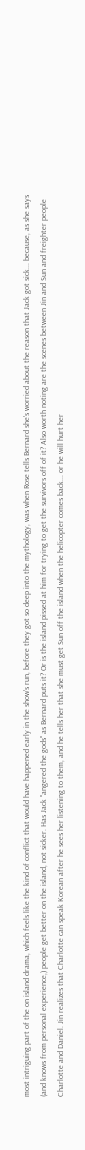most intriguing part of the on island drama, which feels like the kind of conflict that would have happened early in the show's run, before they got so deep into the mythology, was when Rose tells Bernard she's worried about the reason that Jack got sick... because, as she says (and knows from personal experience,) people get better on the island, not sicker. Has Jack "angered the gods" as Bernard puts it? Or is the island pissed at him for trying to get the survivors off of it? Also worth noting are the scenes between Jin and Sun and freighter people Charlotte and Daniel. Jin realizes that Charlotte can speak Korean after he sees her listening to them, and he tells her that she must get Sun off the island when the helicopter comes back... or he will hurt her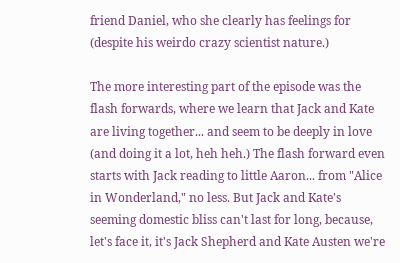friend Daniel, who she clearly has feelings for (despite his weirdo crazy scientist nature.)

The more interesting part of the episode was the flash forwards, where we learn that Jack and Kate are living together... and seem to be deeply in love (and doing it a lot, heh heh.) The flash forward even starts with Jack reading to little Aaron... from "Alice in Wonderland," no less. But Jack and Kate's seeming domestic bliss can't last for long, because, let's face it, it's Jack Shepherd and Kate Austen we're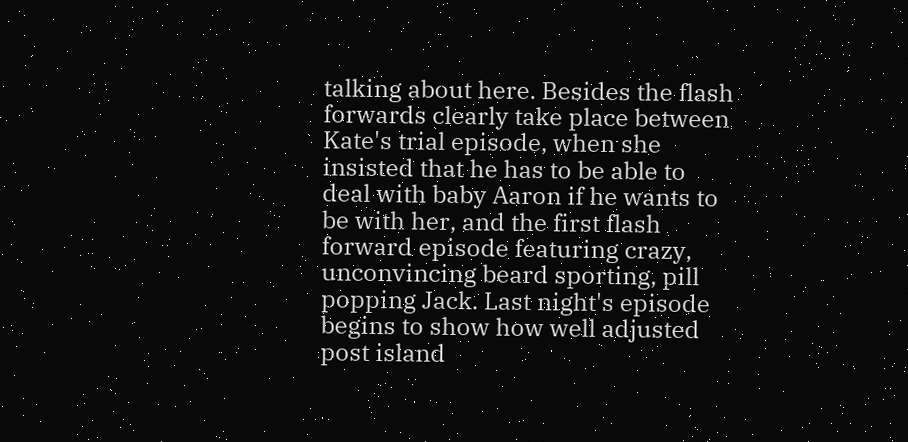talking about here. Besides the flash forwards clearly take place between Kate's trial episode, when she insisted that he has to be able to deal with baby Aaron if he wants to be with her, and the first flash forward episode featuring crazy, unconvincing beard sporting, pill popping Jack. Last night's episode begins to show how well adjusted post island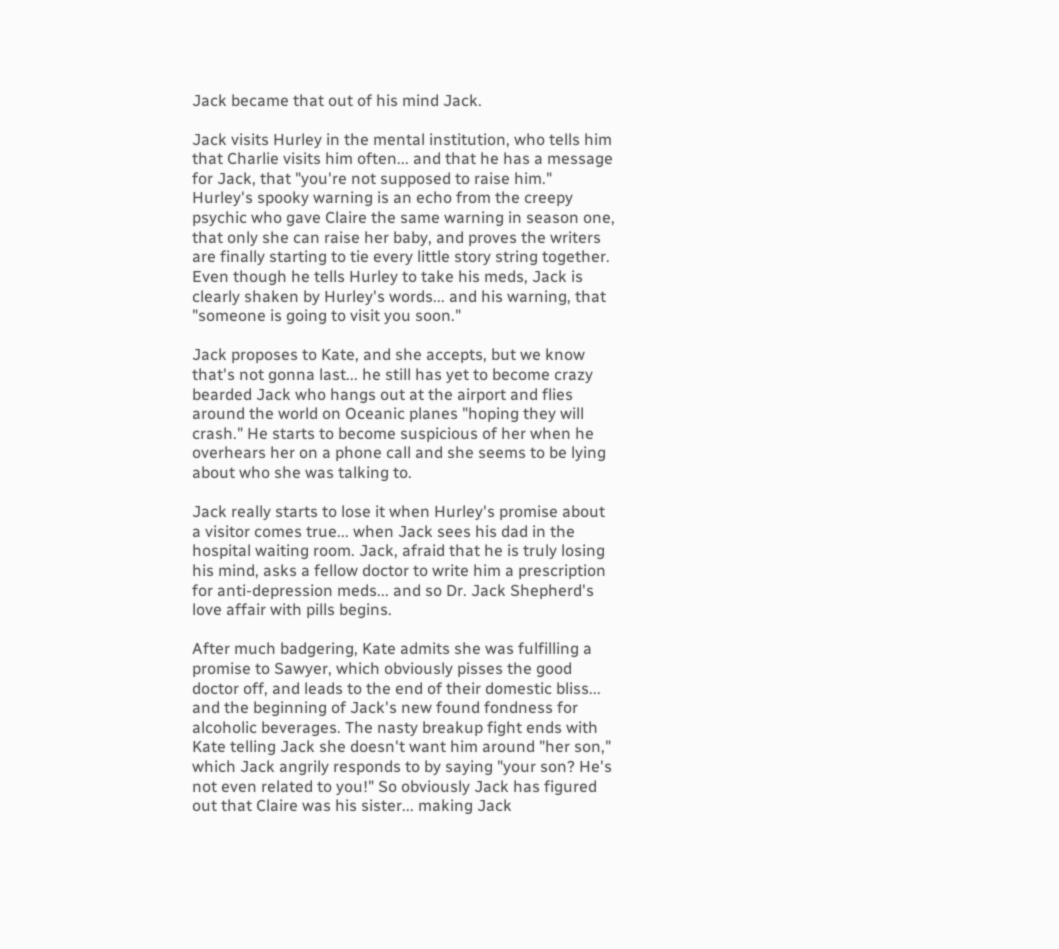Jack became that out of his mind Jack.

Jack visits Hurley in the mental institution, who tells him that Charlie visits him often... and that he has a message for Jack, that "you're not supposed to raise him." Hurley's spooky warning is an echo from the creepy psychic who gave Claire the same warning in season one, that only she can raise her baby, and proves the writers are finally starting to tie every little story string together. Even though he tells Hurley to take his meds, Jack is clearly shaken by Hurley's words... and his warning, that "someone is going to visit you soon."

Jack proposes to Kate, and she accepts, but we know that's not gonna last... he still has yet to become crazy bearded Jack who hangs out at the airport and flies around the world on Oceanic planes "hoping they will crash." He starts to become suspicious of her when he overhears her on a phone call and she seems to be lying about who she was talking to.

Jack really starts to lose it when Hurley's promise about a visitor comes true... when Jack sees his dad in the hospital waiting room. Jack, afraid that he is truly losing his mind, asks a fellow doctor to write him a prescription for anti-depression meds... and so Dr. Jack Shepherd's love affair with pills begins.

After much badgering, Kate admits she was fulfilling a promise to Sawyer, which obviously pisses the good doctor off, and leads to the end of their domestic bliss... and the beginning of Jack's new found fondness for alcoholic beverages. The nasty breakup fight ends with Kate telling Jack she doesn't want him around "her son," which Jack angrily responds to by saying "your son? He's not even related to you!" So obviously Jack has figured out that Claire was his sister... making Jack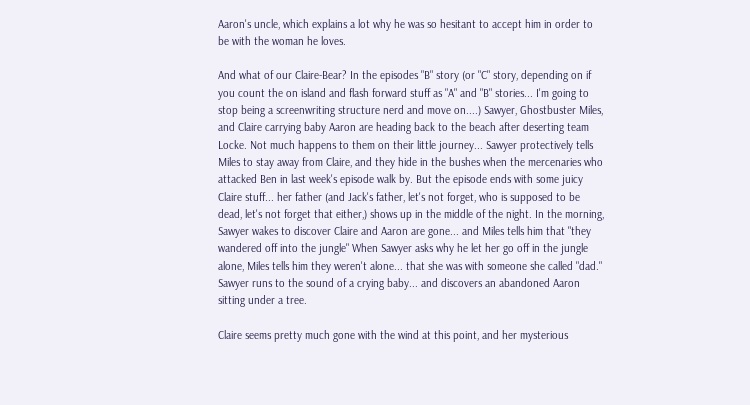Aaron's uncle, which explains a lot why he was so hesitant to accept him in order to be with the woman he loves.

And what of our Claire-Bear? In the episodes "B" story (or "C" story, depending on if you count the on island and flash forward stuff as "A" and "B" stories... I'm going to stop being a screenwriting structure nerd and move on....) Sawyer, Ghostbuster Miles, and Claire carrying baby Aaron are heading back to the beach after deserting team Locke. Not much happens to them on their little journey... Sawyer protectively tells Miles to stay away from Claire, and they hide in the bushes when the mercenaries who attacked Ben in last week's episode walk by. But the episode ends with some juicy Claire stuff... her father (and Jack's father, let's not forget, who is supposed to be dead, let's not forget that either,) shows up in the middle of the night. In the morning, Sawyer wakes to discover Claire and Aaron are gone... and Miles tells him that "they wandered off into the jungle" When Sawyer asks why he let her go off in the jungle alone, Miles tells him they weren't alone... that she was with someone she called "dad." Sawyer runs to the sound of a crying baby... and discovers an abandoned Aaron sitting under a tree.

Claire seems pretty much gone with the wind at this point, and her mysterious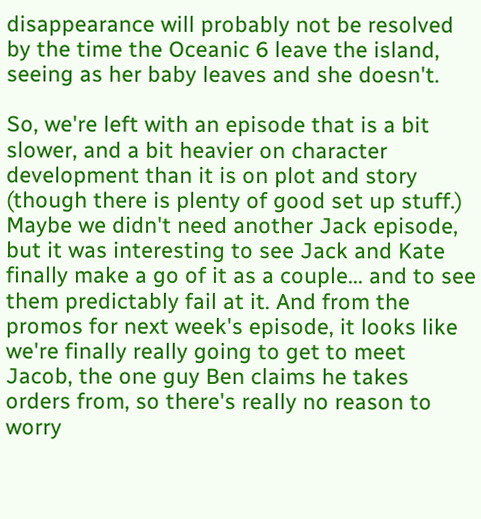disappearance will probably not be resolved by the time the Oceanic 6 leave the island, seeing as her baby leaves and she doesn't.

So, we're left with an episode that is a bit slower, and a bit heavier on character development than it is on plot and story (though there is plenty of good set up stuff.) Maybe we didn't need another Jack episode, but it was interesting to see Jack and Kate finally make a go of it as a couple... and to see them predictably fail at it. And from the promos for next week's episode, it looks like we're finally really going to get to meet Jacob, the one guy Ben claims he takes orders from, so there's really no reason to worry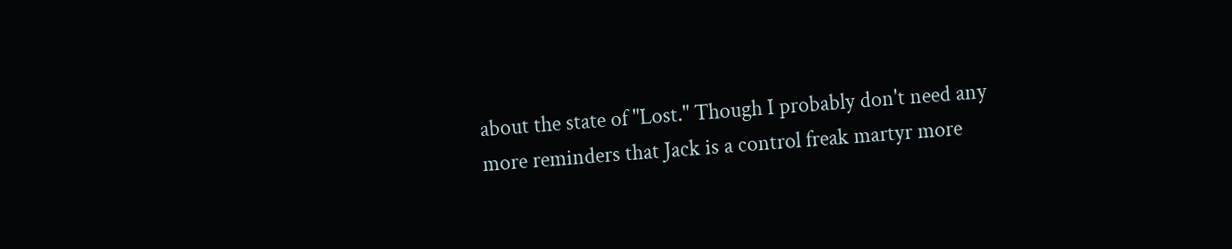about the state of "Lost." Though I probably don't need any more reminders that Jack is a control freak martyr more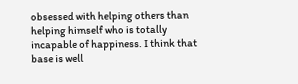obsessed with helping others than helping himself who is totally incapable of happiness. I think that base is well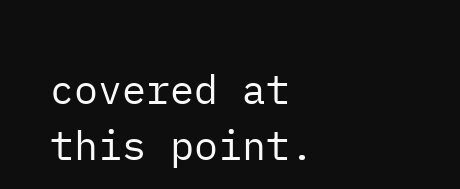covered at this point.